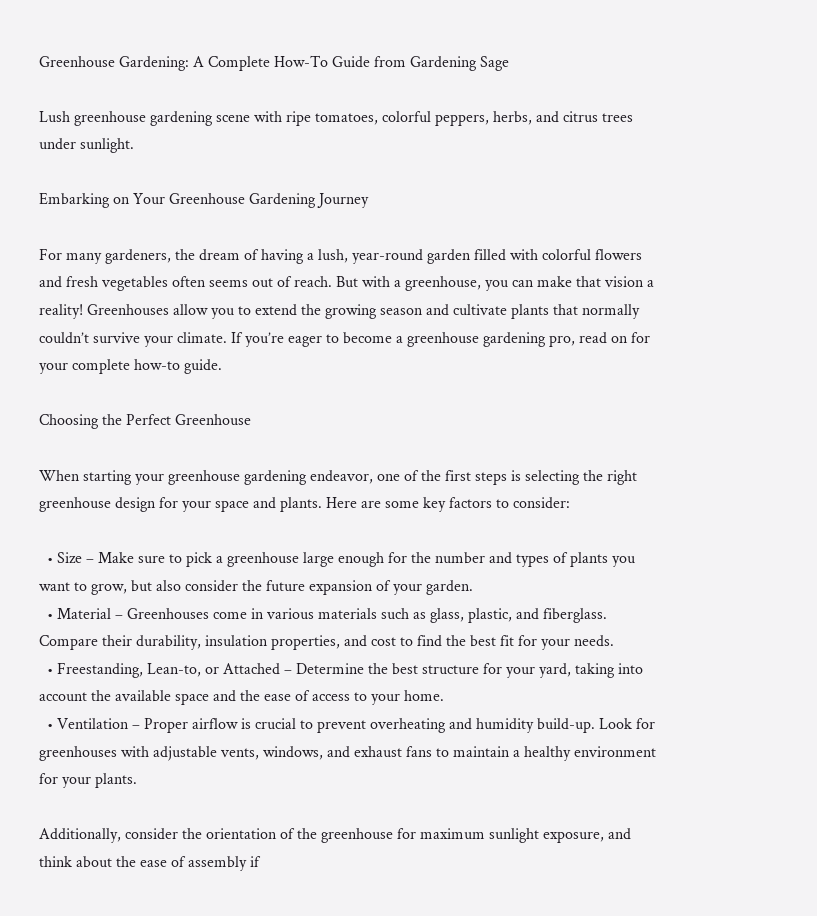Greenhouse Gardening: A Complete How-To Guide from Gardening Sage

Lush greenhouse gardening scene with ripe tomatoes, colorful peppers, herbs, and citrus trees under sunlight.

Embarking on Your Greenhouse Gardening Journey

For many gardeners, the dream of having a lush, year-round garden filled with colorful flowers and fresh vegetables often seems out of reach. But with a greenhouse, you can make that vision a reality! Greenhouses allow you to extend the growing season and cultivate plants that normally couldn’t survive your climate. If you’re eager to become a greenhouse gardening pro, read on for your complete how-to guide.

Choosing the Perfect Greenhouse

When starting your greenhouse gardening endeavor, one of the first steps is selecting the right greenhouse design for your space and plants. Here are some key factors to consider:

  • Size – Make sure to pick a greenhouse large enough for the number and types of plants you want to grow, but also consider the future expansion of your garden.
  • Material – Greenhouses come in various materials such as glass, plastic, and fiberglass. Compare their durability, insulation properties, and cost to find the best fit for your needs.
  • Freestanding, Lean-to, or Attached – Determine the best structure for your yard, taking into account the available space and the ease of access to your home.
  • Ventilation – Proper airflow is crucial to prevent overheating and humidity build-up. Look for greenhouses with adjustable vents, windows, and exhaust fans to maintain a healthy environment for your plants.

Additionally, consider the orientation of the greenhouse for maximum sunlight exposure, and think about the ease of assembly if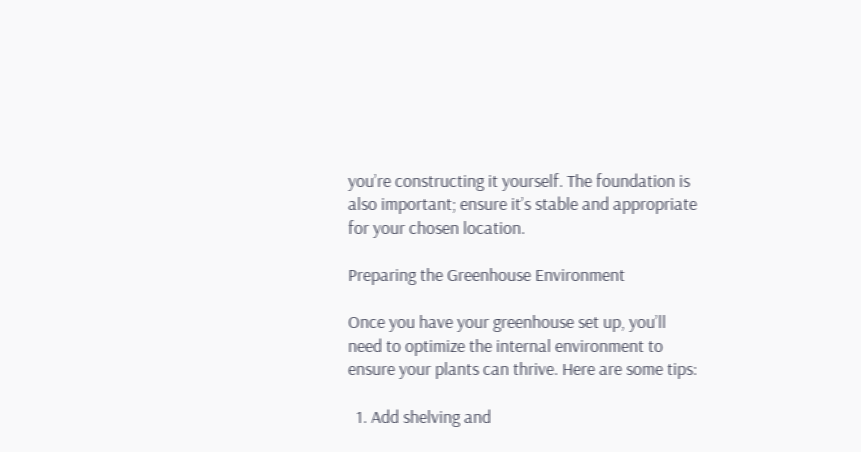you’re constructing it yourself. The foundation is also important; ensure it’s stable and appropriate for your chosen location.

Preparing the Greenhouse Environment

Once you have your greenhouse set up, you’ll need to optimize the internal environment to ensure your plants can thrive. Here are some tips:

  1. Add shelving and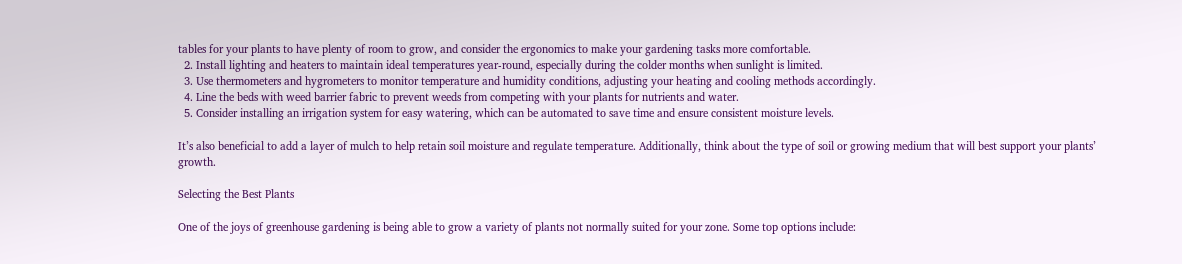tables for your plants to have plenty of room to grow, and consider the ergonomics to make your gardening tasks more comfortable.
  2. Install lighting and heaters to maintain ideal temperatures year-round, especially during the colder months when sunlight is limited.
  3. Use thermometers and hygrometers to monitor temperature and humidity conditions, adjusting your heating and cooling methods accordingly.
  4. Line the beds with weed barrier fabric to prevent weeds from competing with your plants for nutrients and water.
  5. Consider installing an irrigation system for easy watering, which can be automated to save time and ensure consistent moisture levels.

It’s also beneficial to add a layer of mulch to help retain soil moisture and regulate temperature. Additionally, think about the type of soil or growing medium that will best support your plants’ growth.

Selecting the Best Plants

One of the joys of greenhouse gardening is being able to grow a variety of plants not normally suited for your zone. Some top options include: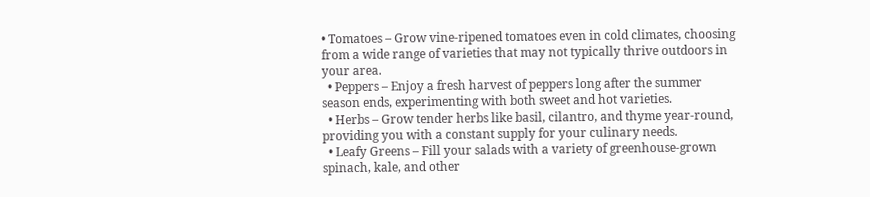• Tomatoes – Grow vine-ripened tomatoes even in cold climates, choosing from a wide range of varieties that may not typically thrive outdoors in your area.
  • Peppers – Enjoy a fresh harvest of peppers long after the summer season ends, experimenting with both sweet and hot varieties.
  • Herbs – Grow tender herbs like basil, cilantro, and thyme year-round, providing you with a constant supply for your culinary needs.
  • Leafy Greens – Fill your salads with a variety of greenhouse-grown spinach, kale, and other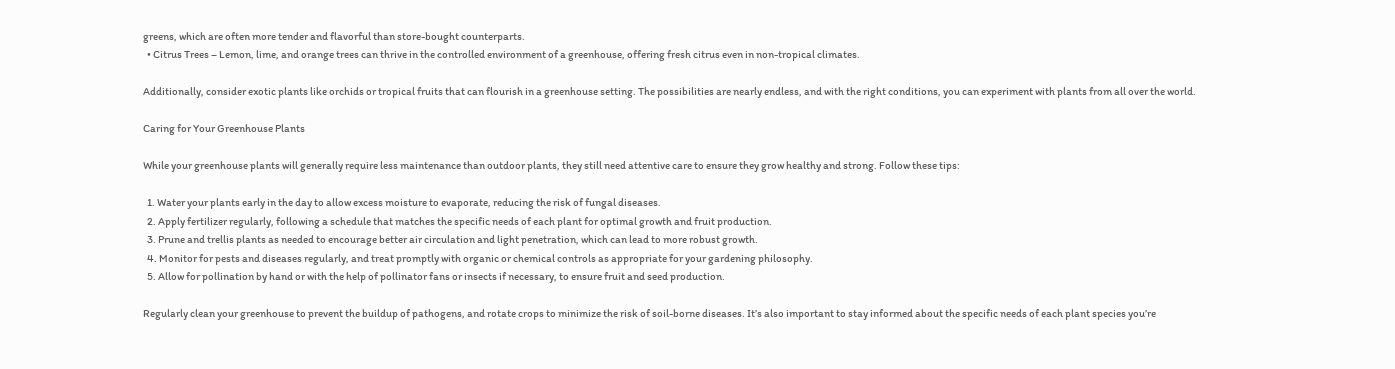greens, which are often more tender and flavorful than store-bought counterparts.
  • Citrus Trees – Lemon, lime, and orange trees can thrive in the controlled environment of a greenhouse, offering fresh citrus even in non-tropical climates.

Additionally, consider exotic plants like orchids or tropical fruits that can flourish in a greenhouse setting. The possibilities are nearly endless, and with the right conditions, you can experiment with plants from all over the world.

Caring for Your Greenhouse Plants

While your greenhouse plants will generally require less maintenance than outdoor plants, they still need attentive care to ensure they grow healthy and strong. Follow these tips:

  1. Water your plants early in the day to allow excess moisture to evaporate, reducing the risk of fungal diseases.
  2. Apply fertilizer regularly, following a schedule that matches the specific needs of each plant for optimal growth and fruit production.
  3. Prune and trellis plants as needed to encourage better air circulation and light penetration, which can lead to more robust growth.
  4. Monitor for pests and diseases regularly, and treat promptly with organic or chemical controls as appropriate for your gardening philosophy.
  5. Allow for pollination by hand or with the help of pollinator fans or insects if necessary, to ensure fruit and seed production.

Regularly clean your greenhouse to prevent the buildup of pathogens, and rotate crops to minimize the risk of soil-borne diseases. It’s also important to stay informed about the specific needs of each plant species you’re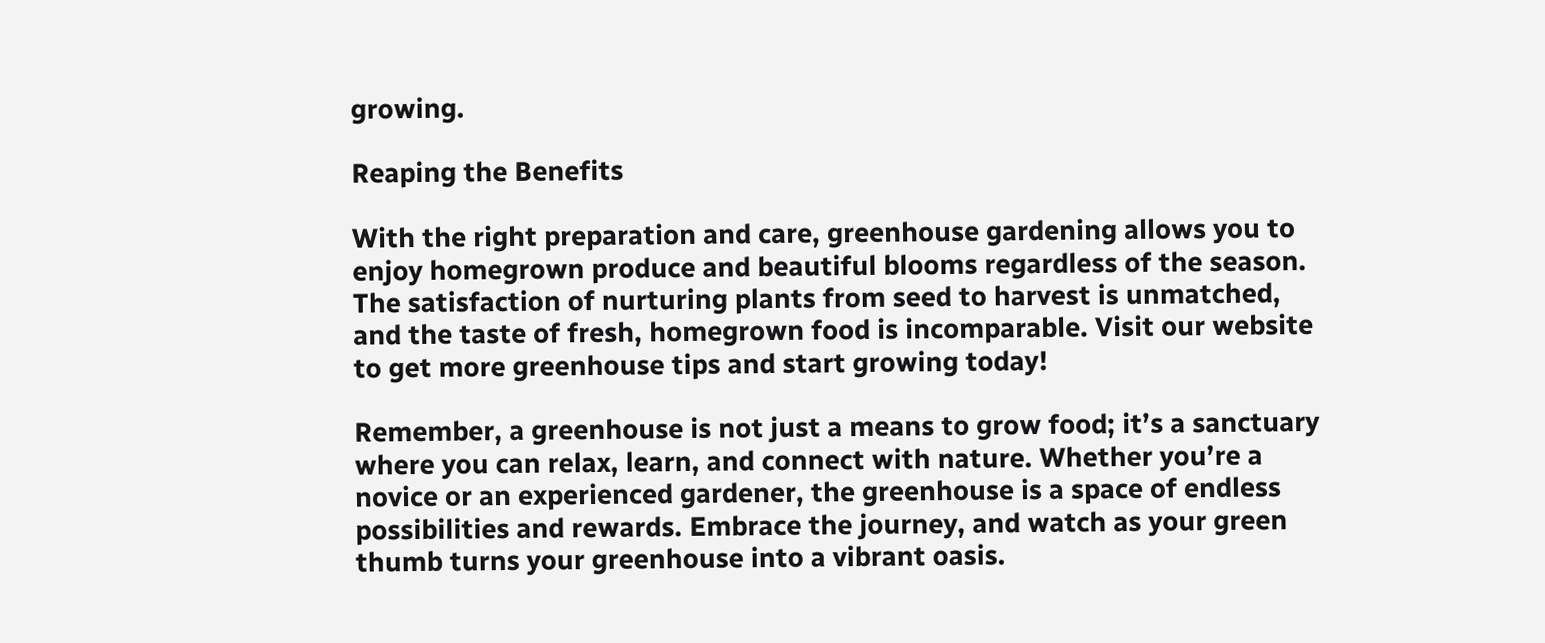growing.

Reaping the Benefits

With the right preparation and care, greenhouse gardening allows you to enjoy homegrown produce and beautiful blooms regardless of the season. The satisfaction of nurturing plants from seed to harvest is unmatched, and the taste of fresh, homegrown food is incomparable. Visit our website to get more greenhouse tips and start growing today!

Remember, a greenhouse is not just a means to grow food; it’s a sanctuary where you can relax, learn, and connect with nature. Whether you’re a novice or an experienced gardener, the greenhouse is a space of endless possibilities and rewards. Embrace the journey, and watch as your green thumb turns your greenhouse into a vibrant oasis.